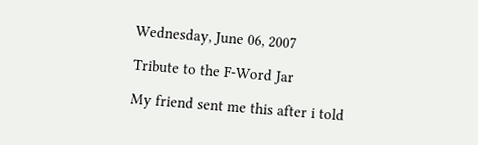Wednesday, June 06, 2007

Tribute to the F-Word Jar

My friend sent me this after i told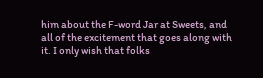him about the F-word Jar at Sweets, and all of the excitement that goes along with it. I only wish that folks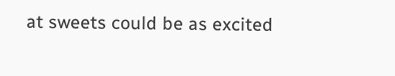at sweets could be as excited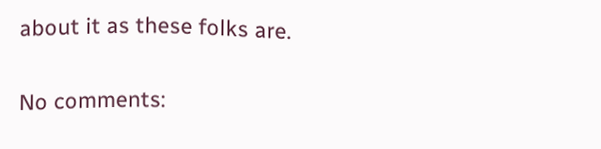about it as these folks are.

No comments: